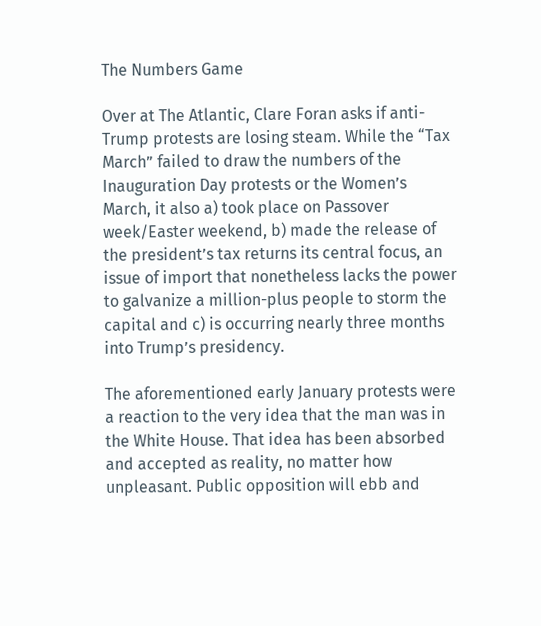The Numbers Game

Over at The Atlantic, Clare Foran asks if anti-Trump protests are losing steam. While the “Tax March” failed to draw the numbers of the Inauguration Day protests or the Women’s March, it also a) took place on Passover week/Easter weekend, b) made the release of the president’s tax returns its central focus, an issue of import that nonetheless lacks the power to galvanize a million-plus people to storm the capital and c) is occurring nearly three months into Trump’s presidency.

The aforementioned early January protests were a reaction to the very idea that the man was in the White House. That idea has been absorbed and accepted as reality, no matter how unpleasant. Public opposition will ebb and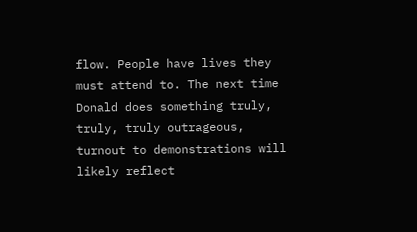flow. People have lives they must attend to. The next time Donald does something truly, truly, truly outrageous, turnout to demonstrations will likely reflect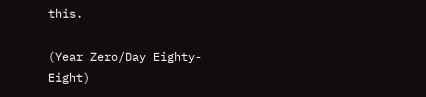this.

(Year Zero/Day Eighty-Eight)